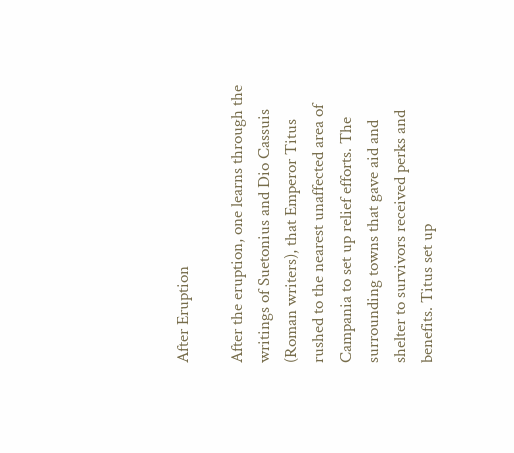After Eruption

After the eruption, one learns through the writings of Suetonius and Dio Cassuis (Roman writers), that Emperor Titus rushed to the nearest unaffected area of Campania to set up relief efforts. The surrounding towns that gave aid and shelter to survivors received perks and benefits. Titus set up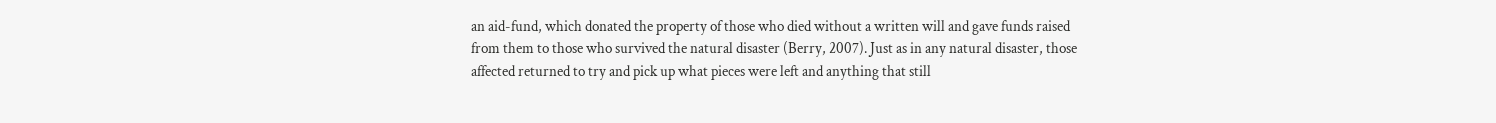an aid-fund, which donated the property of those who died without a written will and gave funds raised from them to those who survived the natural disaster (Berry, 2007). Just as in any natural disaster, those affected returned to try and pick up what pieces were left and anything that still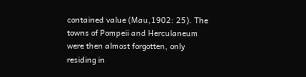contained value (Mau,1902: 25). The towns of Pompeii and Herculaneum were then almost forgotten, only residing in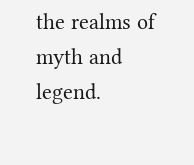the realms of myth and legend.